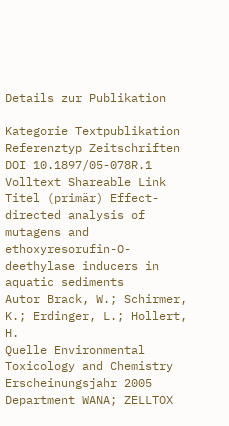Details zur Publikation

Kategorie Textpublikation
Referenztyp Zeitschriften
DOI 10.1897/05-078R.1
Volltext Shareable Link
Titel (primär) Effect-directed analysis of mutagens and ethoxyresorufin-O-deethylase inducers in aquatic sediments
Autor Brack, W.; Schirmer, K.; Erdinger, L.; Hollert, H.
Quelle Environmental Toxicology and Chemistry
Erscheinungsjahr 2005
Department WANA; ZELLTOX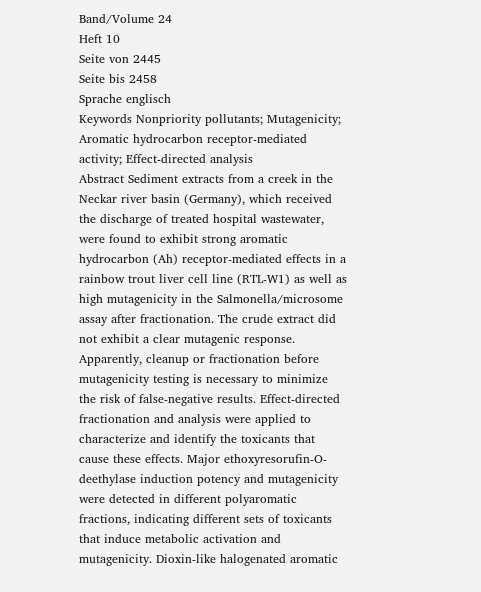Band/Volume 24
Heft 10
Seite von 2445
Seite bis 2458
Sprache englisch
Keywords Nonpriority pollutants; Mutagenicity; Aromatic hydrocarbon receptor-mediated activity; Effect-directed analysis
Abstract Sediment extracts from a creek in the Neckar river basin (Germany), which received the discharge of treated hospital wastewater, were found to exhibit strong aromatic hydrocarbon (Ah) receptor-mediated effects in a rainbow trout liver cell line (RTL-W1) as well as high mutagenicity in the Salmonella/microsome assay after fractionation. The crude extract did not exhibit a clear mutagenic response. Apparently, cleanup or fractionation before mutagenicity testing is necessary to minimize the risk of false-negative results. Effect-directed fractionation and analysis were applied to characterize and identify the toxicants that cause these effects. Major ethoxyresorufin-O-deethylase induction potency and mutagenicity were detected in different polyaromatic fractions, indicating different sets of toxicants that induce metabolic activation and mutagenicity. Dioxin-like halogenated aromatic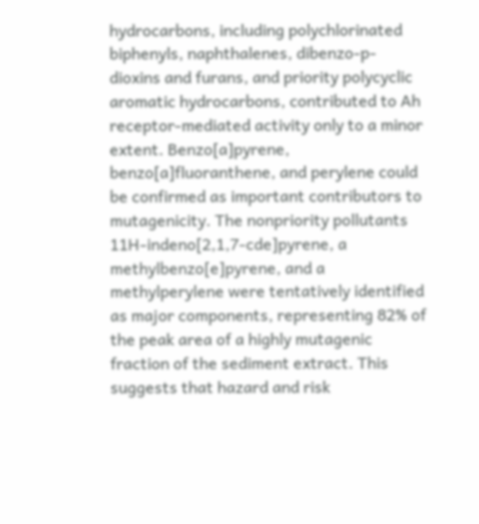hydrocarbons, including polychlorinated biphenyls, naphthalenes, dibenzo-p-dioxins and furans, and priority polycyclic aromatic hydrocarbons, contributed to Ah receptor-mediated activity only to a minor extent. Benzo[a]pyrene, benzo[a]fluoranthene, and perylene could be confirmed as important contributors to mutagenicity. The nonpriority pollutants 11H-indeno[2,1,7-cde]pyrene, a methylbenzo[e]pyrene, and a methylperylene were tentatively identified as major components, representing 82% of the peak area of a highly mutagenic fraction of the sediment extract. This suggests that hazard and risk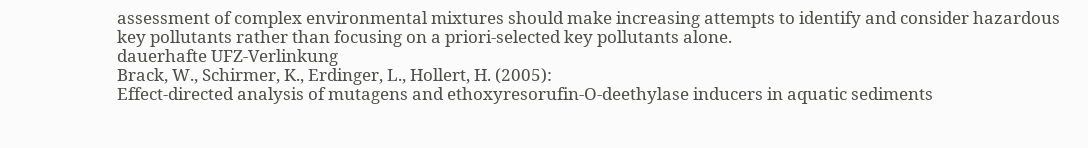assessment of complex environmental mixtures should make increasing attempts to identify and consider hazardous key pollutants rather than focusing on a priori-selected key pollutants alone.
dauerhafte UFZ-Verlinkung
Brack, W., Schirmer, K., Erdinger, L., Hollert, H. (2005):
Effect-directed analysis of mutagens and ethoxyresorufin-O-deethylase inducers in aquatic sediments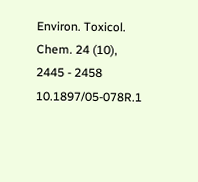Environ. Toxicol. Chem. 24 (10), 2445 - 2458 10.1897/05-078R.1